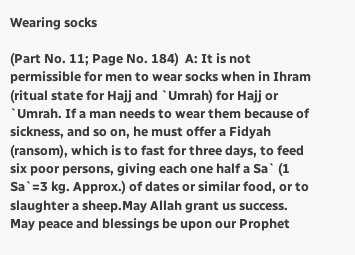Wearing socks

(Part No. 11; Page No. 184)  A: It is not permissible for men to wear socks when in Ihram (ritual state for Hajj and `Umrah) for Hajj or `Umrah. If a man needs to wear them because of sickness, and so on, he must offer a Fidyah (ransom), which is to fast for three days, to feed six poor persons, giving each one half a Sa` (1 Sa`=3 kg. Approx.) of dates or similar food, or to slaughter a sheep.May Allah grant us success. May peace and blessings be upon our Prophet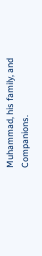Muhammad, his family, and Companions.